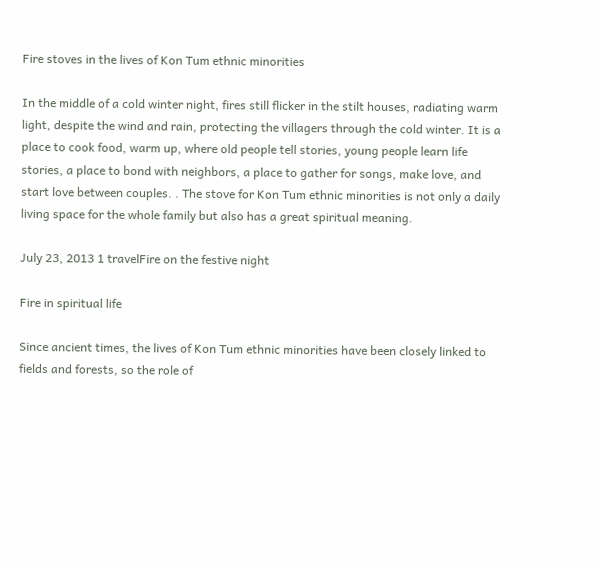Fire stoves in the lives of Kon Tum ethnic minorities

In the middle of a cold winter night, fires still flicker in the stilt houses, radiating warm light, despite the wind and rain, protecting the villagers through the cold winter. It is a place to cook food, warm up, where old people tell stories, young people learn life stories, a place to bond with neighbors, a place to gather for songs, make love, and start love between couples. . The stove for Kon Tum ethnic minorities is not only a daily living space for the whole family but also has a great spiritual meaning.

July 23, 2013 1 travelFire on the festive night

Fire in spiritual life

Since ancient times, the lives of Kon Tum ethnic minorities have been closely linked to fields and forests, so the role of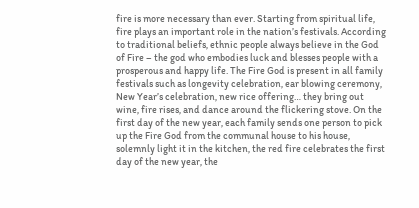fire is more necessary than ever. Starting from spiritual life, fire plays an important role in the nation’s festivals. According to traditional beliefs, ethnic people always believe in the God of Fire – the god who embodies luck and blesses people with a prosperous and happy life. The Fire God is present in all family festivals such as longevity celebration, ear blowing ceremony, New Year’s celebration, new rice offering… they bring out wine, fire rises, and dance around the flickering stove. On the first day of the new year, each family sends one person to pick up the Fire God from the communal house to his house, solemnly light it in the kitchen, the red fire celebrates the first day of the new year, the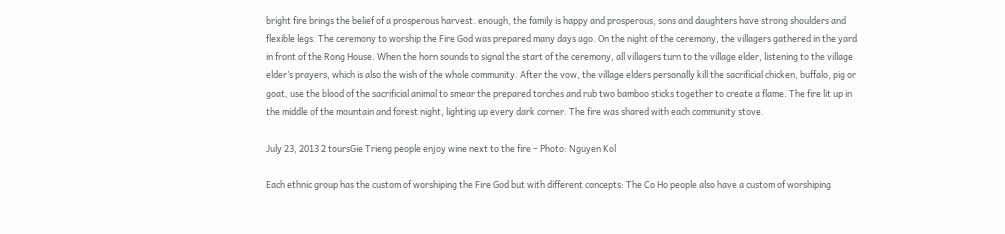bright fire brings the belief of a prosperous harvest. enough, the family is happy and prosperous, sons and daughters have strong shoulders and flexible legs. The ceremony to worship the Fire God was prepared many days ago. On the night of the ceremony, the villagers gathered in the yard in front of the Rong House. When the horn sounds to signal the start of the ceremony, all villagers turn to the village elder, listening to the village elder’s prayers, which is also the wish of the whole community. After the vow, the village elders personally kill the sacrificial chicken, buffalo, pig or goat, use the blood of the sacrificial animal to smear the prepared torches and rub two bamboo sticks together to create a flame. The fire lit up in the middle of the mountain and forest night, lighting up every dark corner. The fire was shared with each community stove.

July 23, 2013 2 toursGie Trieng people enjoy wine next to the fire – Photo: Nguyen Kol

Each ethnic group has the custom of worshiping the Fire God but with different concepts: The Co Ho people also have a custom of worshiping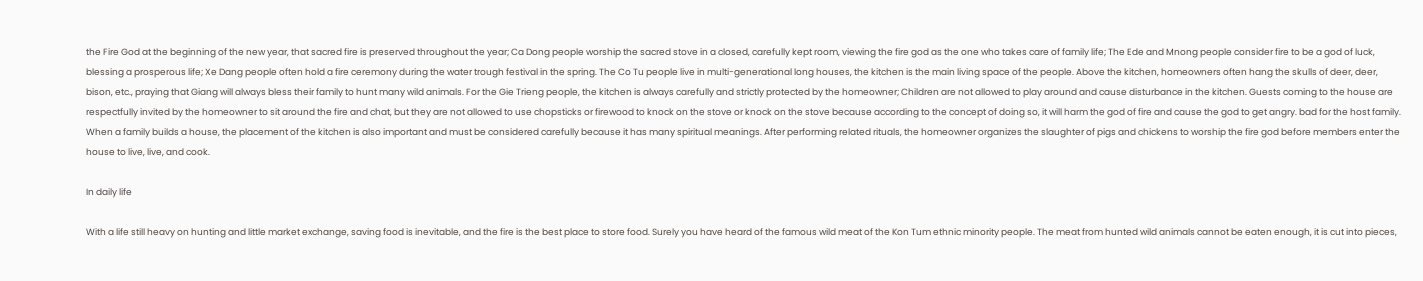the Fire God at the beginning of the new year, that sacred fire is preserved throughout the year; Ca Dong people worship the sacred stove in a closed, carefully kept room, viewing the fire god as the one who takes care of family life; The Ede and Mnong people consider fire to be a god of luck, blessing a prosperous life; Xe Dang people often hold a fire ceremony during the water trough festival in the spring. The Co Tu people live in multi-generational long houses, the kitchen is the main living space of the people. Above the kitchen, homeowners often hang the skulls of deer, deer, bison, etc., praying that Giang will always bless their family to hunt many wild animals. For the Gie Trieng people, the kitchen is always carefully and strictly protected by the homeowner; Children are not allowed to play around and cause disturbance in the kitchen. Guests coming to the house are respectfully invited by the homeowner to sit around the fire and chat, but they are not allowed to use chopsticks or firewood to knock on the stove or knock on the stove because according to the concept of doing so, it will harm the god of fire and cause the god to get angry. bad for the host family. When a family builds a house, the placement of the kitchen is also important and must be considered carefully because it has many spiritual meanings. After performing related rituals, the homeowner organizes the slaughter of pigs and chickens to worship the fire god before members enter the house to live, live, and cook.

In daily life

With a life still heavy on hunting and little market exchange, saving food is inevitable, and the fire is the best place to store food. Surely you have heard of the famous wild meat of the Kon Tum ethnic minority people. The meat from hunted wild animals cannot be eaten enough, it is cut into pieces,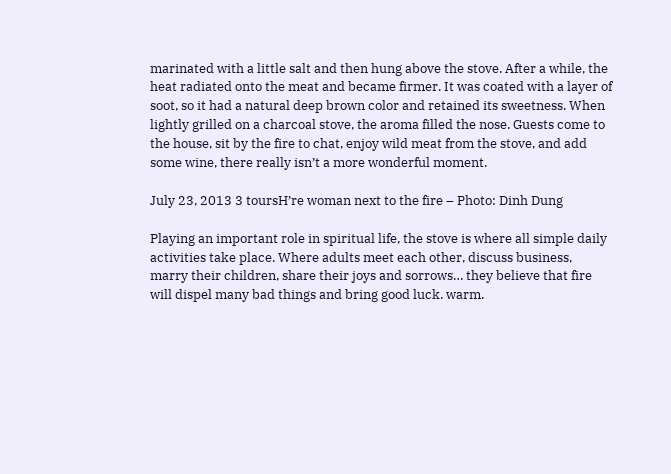marinated with a little salt and then hung above the stove. After a while, the heat radiated onto the meat and became firmer. It was coated with a layer of soot, so it had a natural deep brown color and retained its sweetness. When lightly grilled on a charcoal stove, the aroma filled the nose. Guests come to the house, sit by the fire to chat, enjoy wild meat from the stove, and add some wine, there really isn’t a more wonderful moment.

July 23, 2013 3 toursH’re woman next to the fire – Photo: Dinh Dung

Playing an important role in spiritual life, the stove is where all simple daily activities take place. Where adults meet each other, discuss business, marry their children, share their joys and sorrows… they believe that fire will dispel many bad things and bring good luck. warm.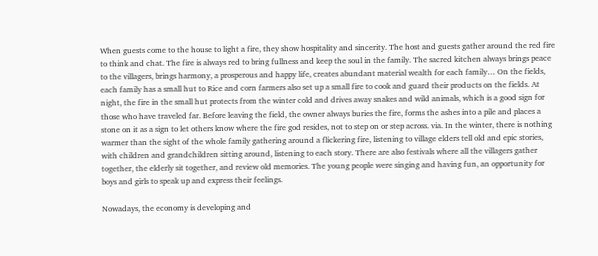When guests come to the house to light a fire, they show hospitality and sincerity. The host and guests gather around the red fire to think and chat. The fire is always red to bring fullness and keep the soul in the family. The sacred kitchen always brings peace to the villagers, brings harmony, a prosperous and happy life, creates abundant material wealth for each family… On the fields, each family has a small hut to Rice and corn farmers also set up a small fire to cook and guard their products on the fields. At night, the fire in the small hut protects from the winter cold and drives away snakes and wild animals, which is a good sign for those who have traveled far. Before leaving the field, the owner always buries the fire, forms the ashes into a pile and places a stone on it as a sign to let others know where the fire god resides, not to step on or step across. via. In the winter, there is nothing warmer than the sight of the whole family gathering around a flickering fire, listening to village elders tell old and epic stories, with children and grandchildren sitting around, listening to each story. There are also festivals where all the villagers gather together, the elderly sit together, and review old memories. The young people were singing and having fun, an opportunity for boys and girls to speak up and express their feelings.

Nowadays, the economy is developing and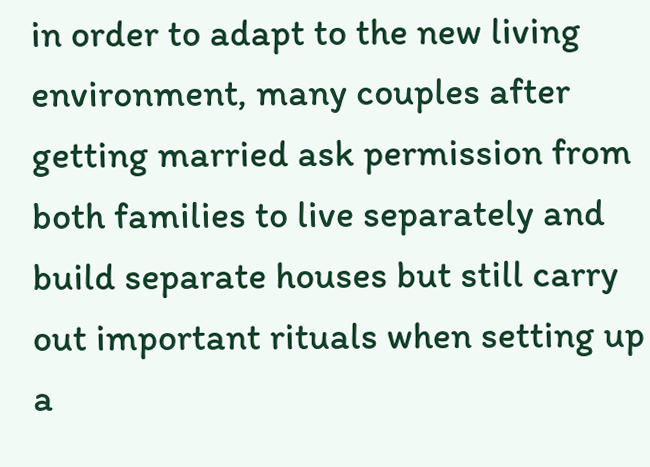in order to adapt to the new living environment, many couples after getting married ask permission from both families to live separately and build separate houses but still carry out important rituals when setting up a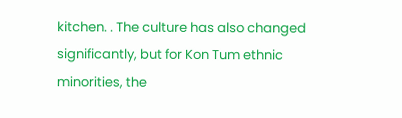kitchen. . The culture has also changed significantly, but for Kon Tum ethnic minorities, the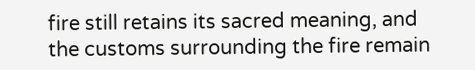fire still retains its sacred meaning, and the customs surrounding the fire remain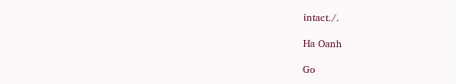intact./.

Ha Oanh

Go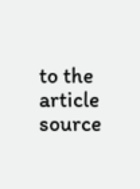to the article source